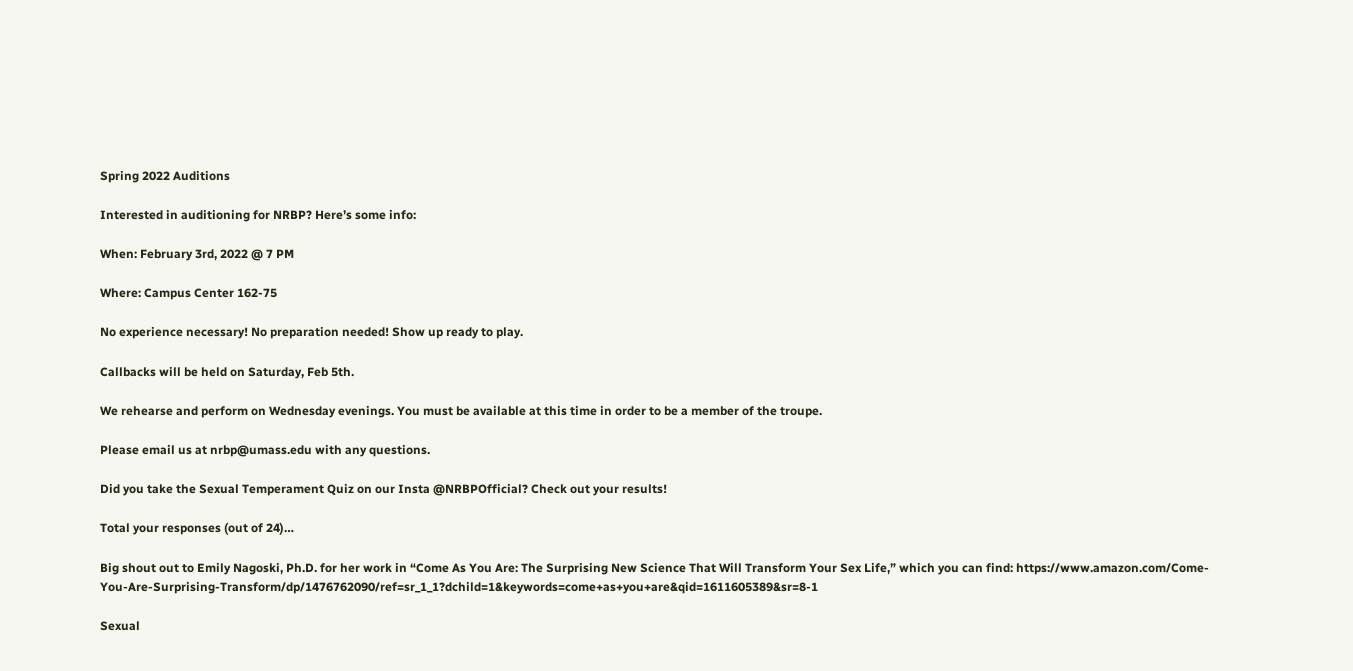Spring 2022 Auditions

Interested in auditioning for NRBP? Here’s some info:

When: February 3rd, 2022 @ 7 PM

Where: Campus Center 162-75

No experience necessary! No preparation needed! Show up ready to play.

Callbacks will be held on Saturday, Feb 5th.

We rehearse and perform on Wednesday evenings. You must be available at this time in order to be a member of the troupe.

Please email us at nrbp@umass.edu with any questions.

Did you take the Sexual Temperament Quiz on our Insta @NRBPOfficial? Check out your results!

Total your responses (out of 24)…

Big shout out to Emily Nagoski, Ph.D. for her work in “Come As You Are: The Surprising New Science That Will Transform Your Sex Life,” which you can find: https://www.amazon.com/Come-You-Are-Surprising-Transform/dp/1476762090/ref=sr_1_1?dchild=1&keywords=come+as+you+are&qid=1611605389&sr=8-1

Sexual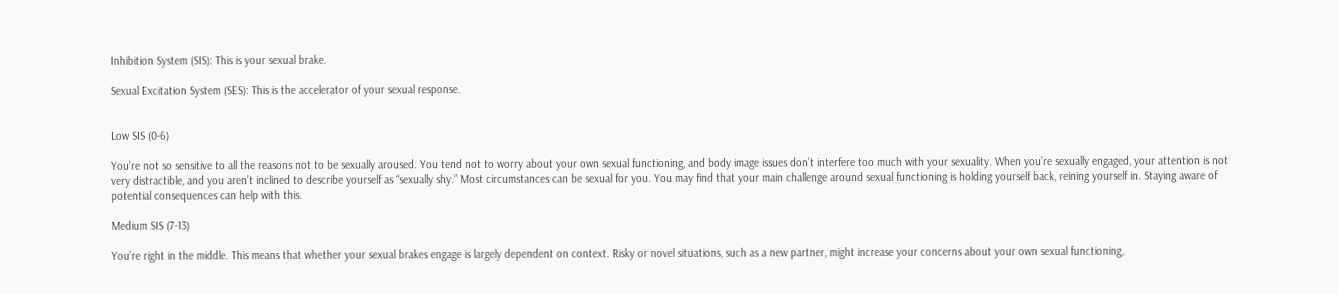Inhibition System (SIS): This is your sexual brake.

Sexual Excitation System (SES): This is the accelerator of your sexual response.


Low SIS (0-6)

You’re not so sensitive to all the reasons not to be sexually aroused. You tend not to worry about your own sexual functioning, and body image issues don’t interfere too much with your sexuality. When you’re sexually engaged, your attention is not very distractible, and you aren’t inclined to describe yourself as “sexually shy.” Most circumstances can be sexual for you. You may find that your main challenge around sexual functioning is holding yourself back, reining yourself in. Staying aware of potential consequences can help with this.

Medium SIS (7-13)

You’re right in the middle. This means that whether your sexual brakes engage is largely dependent on context. Risky or novel situations, such as a new partner, might increase your concerns about your own sexual functioning,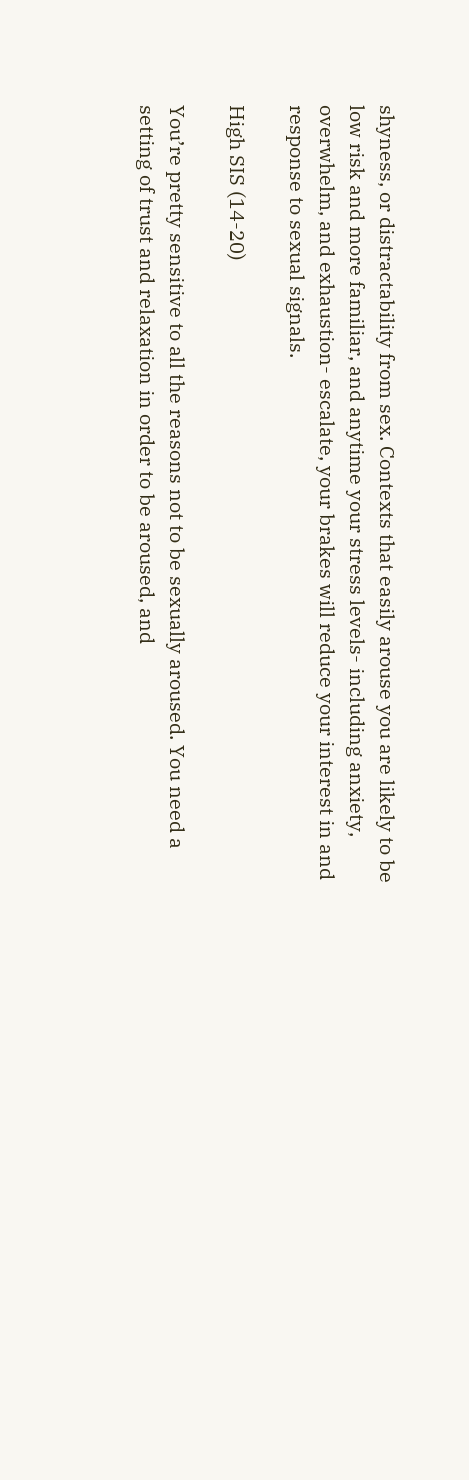shyness, or distractability from sex. Contexts that easily arouse you are likely to be low risk and more familiar, and anytime your stress levels- including anxiety, overwhelm, and exhaustion- escalate, your brakes will reduce your interest in and response to sexual signals.

High SIS (14-20)

You’re pretty sensitive to all the reasons not to be sexually aroused. You need a setting of trust and relaxation in order to be aroused, and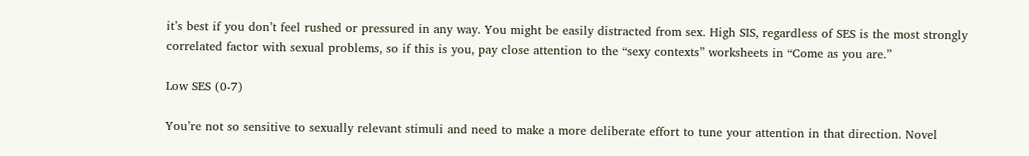it’s best if you don’t feel rushed or pressured in any way. You might be easily distracted from sex. High SIS, regardless of SES is the most strongly correlated factor with sexual problems, so if this is you, pay close attention to the “sexy contexts” worksheets in “Come as you are.”

Low SES (0-7)

You’re not so sensitive to sexually relevant stimuli and need to make a more deliberate effort to tune your attention in that direction. Novel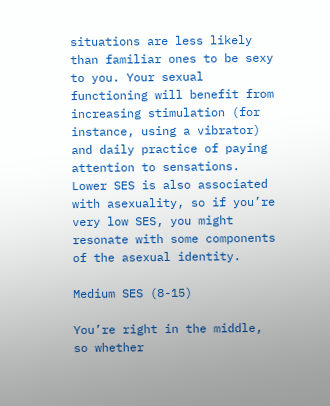situations are less likely than familiar ones to be sexy to you. Your sexual functioning will benefit from increasing stimulation (for instance, using a vibrator) and daily practice of paying attention to sensations. Lower SES is also associated with asexuality, so if you’re very low SES, you might resonate with some components of the asexual identity.

Medium SES (8-15)

You’re right in the middle, so whether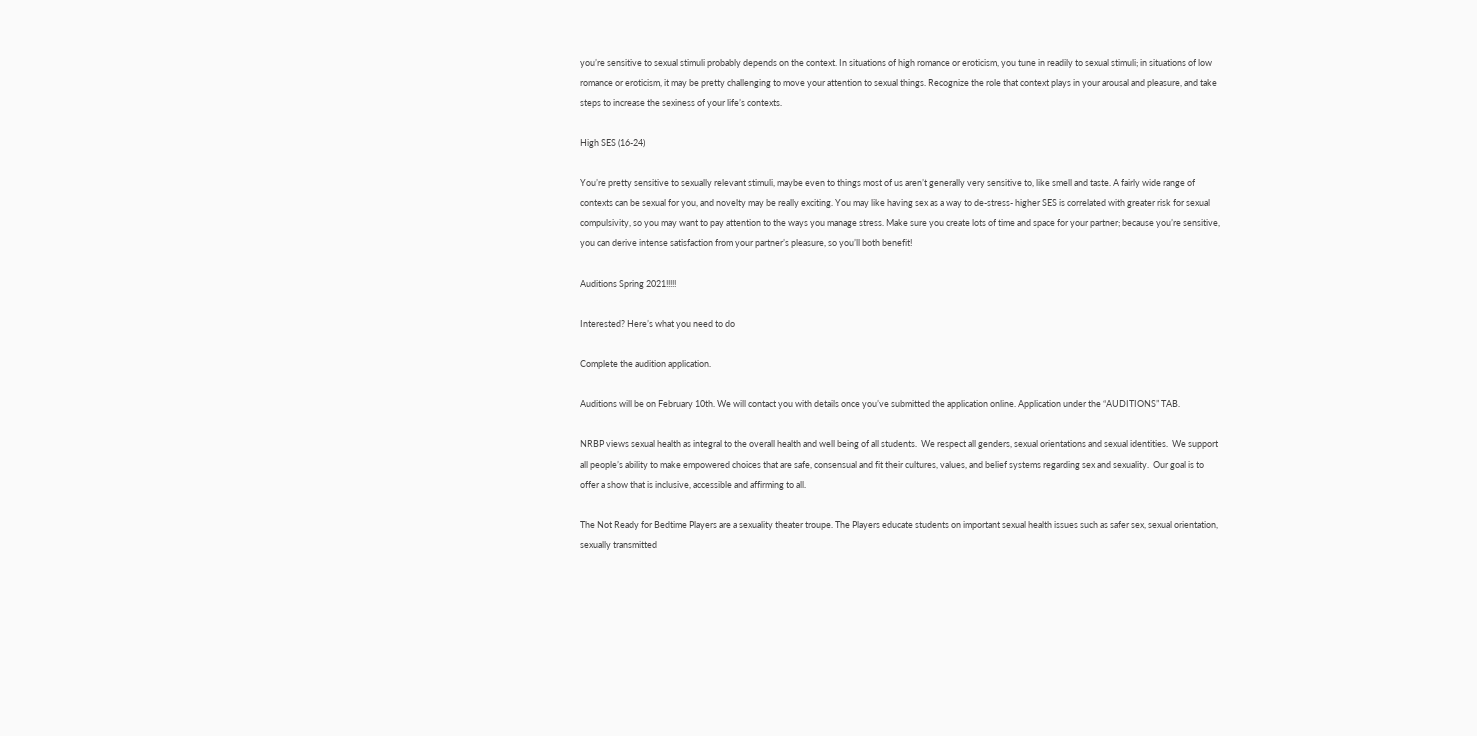you’re sensitive to sexual stimuli probably depends on the context. In situations of high romance or eroticism, you tune in readily to sexual stimuli; in situations of low romance or eroticism, it may be pretty challenging to move your attention to sexual things. Recognize the role that context plays in your arousal and pleasure, and take steps to increase the sexiness of your life’s contexts.

High SES (16-24)

You’re pretty sensitive to sexually relevant stimuli, maybe even to things most of us aren’t generally very sensitive to, like smell and taste. A fairly wide range of contexts can be sexual for you, and novelty may be really exciting. You may like having sex as a way to de-stress- higher SES is correlated with greater risk for sexual compulsivity, so you may want to pay attention to the ways you manage stress. Make sure you create lots of time and space for your partner; because you’re sensitive, you can derive intense satisfaction from your partner’s pleasure, so you’ll both benefit!

Auditions Spring 2021!!!!!

Interested? Here’s what you need to do

Complete the audition application.

Auditions will be on February 10th. We will contact you with details once you’ve submitted the application online. Application under the “AUDITIONS” TAB.

NRBP views sexual health as integral to the overall health and well being of all students.  We respect all genders, sexual orientations and sexual identities.  We support all people’s ability to make empowered choices that are safe, consensual and fit their cultures, values, and belief systems regarding sex and sexuality.  Our goal is to offer a show that is inclusive, accessible and affirming to all.

The Not Ready for Bedtime Players are a sexuality theater troupe. The Players educate students on important sexual health issues such as safer sex, sexual orientation, sexually transmitted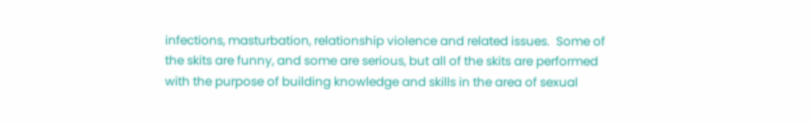infections, masturbation, relationship violence and related issues.  Some of the skits are funny, and some are serious, but all of the skits are performed with the purpose of building knowledge and skills in the area of sexual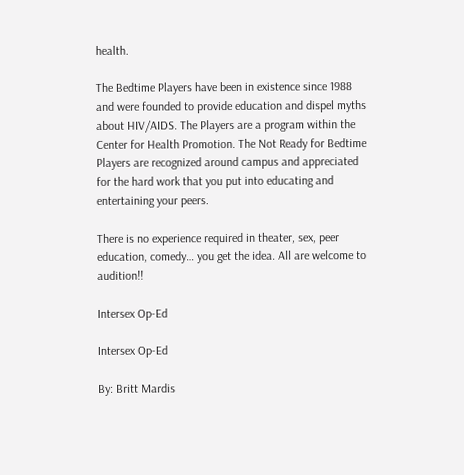health.

The Bedtime Players have been in existence since 1988 and were founded to provide education and dispel myths about HIV/AIDS. The Players are a program within the Center for Health Promotion. The Not Ready for Bedtime Players are recognized around campus and appreciated for the hard work that you put into educating and entertaining your peers.

There is no experience required in theater, sex, peer education, comedy… you get the idea. All are welcome to audition!!

Intersex Op-Ed

Intersex Op-Ed

By: Britt Mardis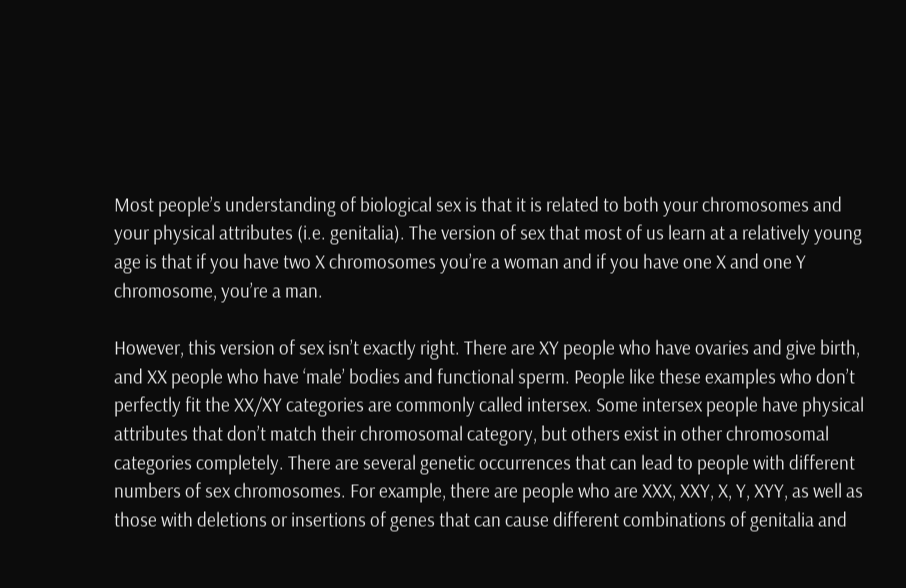Most people’s understanding of biological sex is that it is related to both your chromosomes and your physical attributes (i.e. genitalia). The version of sex that most of us learn at a relatively young age is that if you have two X chromosomes you’re a woman and if you have one X and one Y chromosome, you’re a man.

However, this version of sex isn’t exactly right. There are XY people who have ovaries and give birth, and XX people who have ‘male’ bodies and functional sperm. People like these examples who don’t perfectly fit the XX/XY categories are commonly called intersex. Some intersex people have physical attributes that don’t match their chromosomal category, but others exist in other chromosomal categories completely. There are several genetic occurrences that can lead to people with different numbers of sex chromosomes. For example, there are people who are XXX, XXY, X, Y, XYY, as well as those with deletions or insertions of genes that can cause different combinations of genitalia and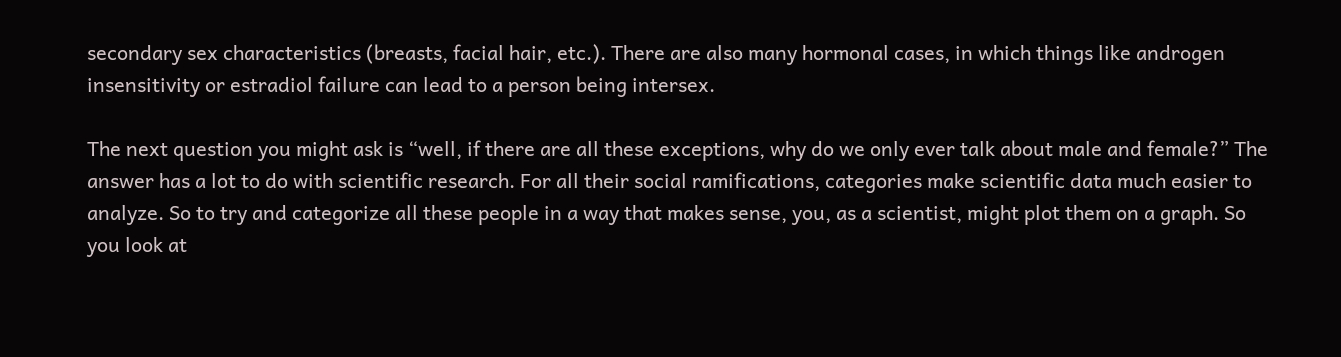secondary sex characteristics (breasts, facial hair, etc.). There are also many hormonal cases, in which things like androgen insensitivity or estradiol failure can lead to a person being intersex.

The next question you might ask is “well, if there are all these exceptions, why do we only ever talk about male and female?” The answer has a lot to do with scientific research. For all their social ramifications, categories make scientific data much easier to analyze. So to try and categorize all these people in a way that makes sense, you, as a scientist, might plot them on a graph. So you look at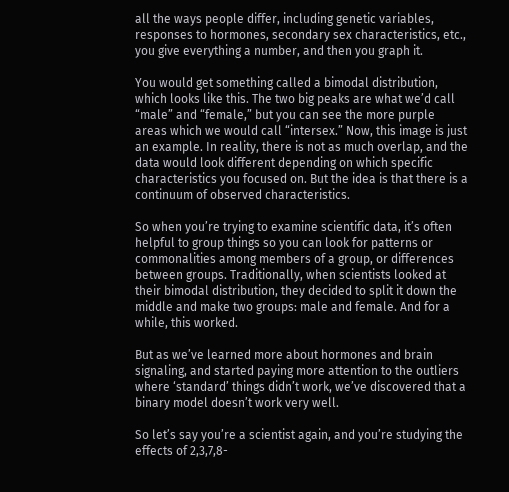all the ways people differ, including genetic variables, responses to hormones, secondary sex characteristics, etc., you give everything a number, and then you graph it.

You would get something called a bimodal distribution, which looks like this. The two big peaks are what we’d call “male” and “female,” but you can see the more purple areas which we would call “intersex.” Now, this image is just an example. In reality, there is not as much overlap, and the data would look different depending on which specific characteristics you focused on. But the idea is that there is a continuum of observed characteristics.

So when you’re trying to examine scientific data, it’s often helpful to group things so you can look for patterns or commonalities among members of a group, or differences between groups. Traditionally, when scientists looked at their bimodal distribution, they decided to split it down the middle and make two groups: male and female. And for a while, this worked.

But as we’ve learned more about hormones and brain signaling, and started paying more attention to the outliers where ‘standard’ things didn’t work, we’ve discovered that a binary model doesn’t work very well.

So let’s say you’re a scientist again, and you’re studying the effects of 2,3,7,8-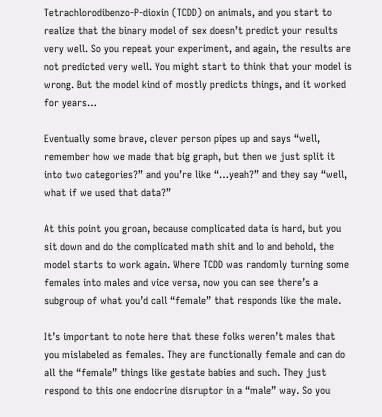Tetrachlorodibenzo-P-dioxin (TCDD) on animals, and you start to realize that the binary model of sex doesn’t predict your results very well. So you repeat your experiment, and again, the results are not predicted very well. You might start to think that your model is wrong. But the model kind of mostly predicts things, and it worked for years…

Eventually some brave, clever person pipes up and says “well, remember how we made that big graph, but then we just split it into two categories?” and you’re like “…yeah?” and they say “well, what if we used that data?”

At this point you groan, because complicated data is hard, but you sit down and do the complicated math shit and lo and behold, the model starts to work again. Where TCDD was randomly turning some females into males and vice versa, now you can see there’s a subgroup of what you’d call “female” that responds like the male.

It’s important to note here that these folks weren’t males that you mislabeled as females. They are functionally female and can do all the “female” things like gestate babies and such. They just respond to this one endocrine disruptor in a “male” way. So you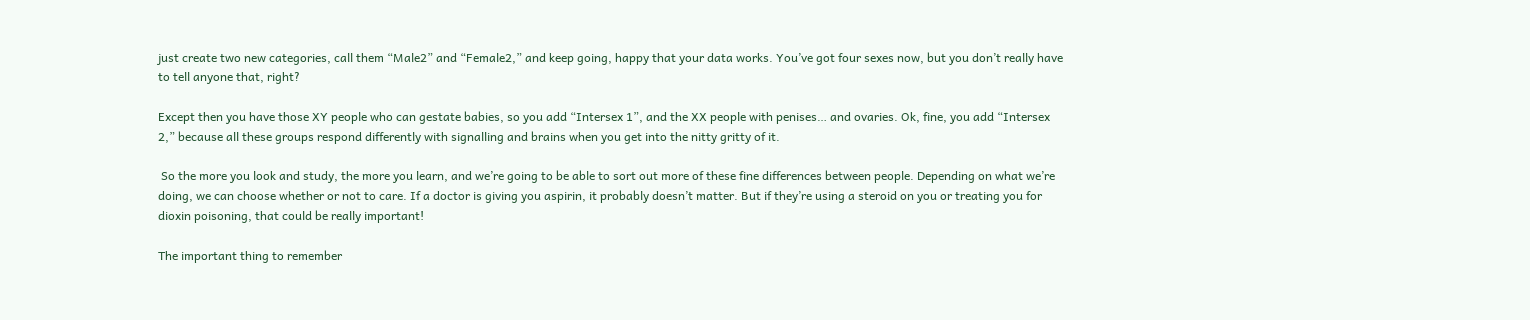just create two new categories, call them “Male2” and “Female2,” and keep going, happy that your data works. You’ve got four sexes now, but you don’t really have to tell anyone that, right?

Except then you have those XY people who can gestate babies, so you add “Intersex 1”, and the XX people with penises… and ovaries. Ok, fine, you add “Intersex 2,” because all these groups respond differently with signalling and brains when you get into the nitty gritty of it.

 So the more you look and study, the more you learn, and we’re going to be able to sort out more of these fine differences between people. Depending on what we’re doing, we can choose whether or not to care. If a doctor is giving you aspirin, it probably doesn’t matter. But if they’re using a steroid on you or treating you for dioxin poisoning, that could be really important!

The important thing to remember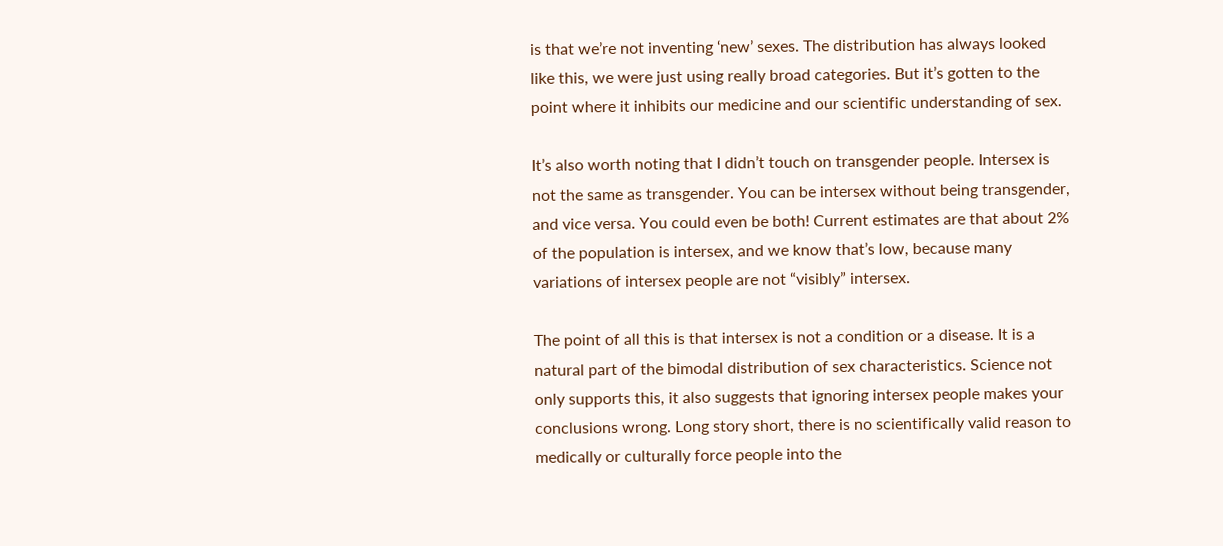is that we’re not inventing ‘new’ sexes. The distribution has always looked like this, we were just using really broad categories. But it’s gotten to the point where it inhibits our medicine and our scientific understanding of sex.

It’s also worth noting that I didn’t touch on transgender people. Intersex is not the same as transgender. You can be intersex without being transgender, and vice versa. You could even be both! Current estimates are that about 2% of the population is intersex, and we know that’s low, because many variations of intersex people are not “visibly” intersex.

The point of all this is that intersex is not a condition or a disease. It is a natural part of the bimodal distribution of sex characteristics. Science not only supports this, it also suggests that ignoring intersex people makes your conclusions wrong. Long story short, there is no scientifically valid reason to medically or culturally force people into the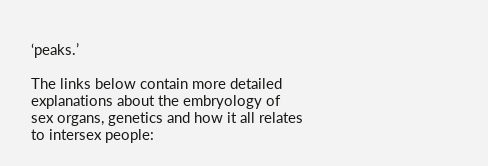‘peaks.’

The links below contain more detailed explanations about the embryology of sex organs, genetics and how it all relates to intersex people: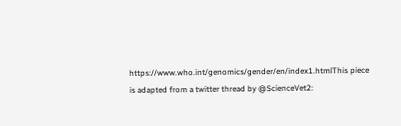https://www.who.int/genomics/gender/en/index1.htmlThis piece is adapted from a twitter thread by @ScienceVet2: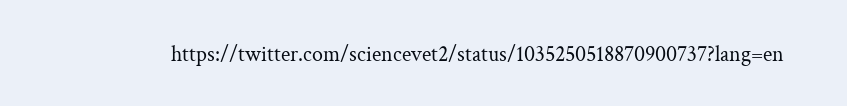https://twitter.com/sciencevet2/status/1035250518870900737?lang=en